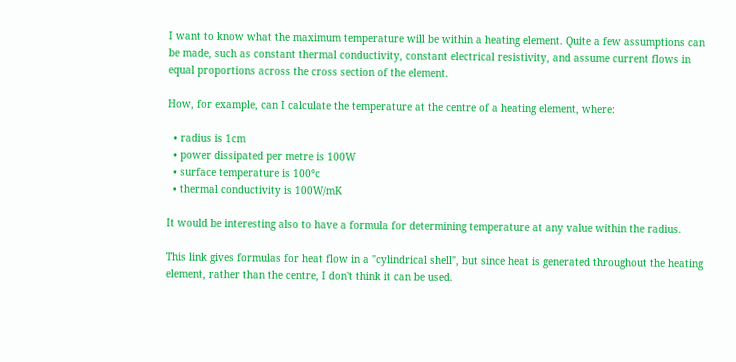I want to know what the maximum temperature will be within a heating element. Quite a few assumptions can be made, such as constant thermal conductivity, constant electrical resistivity, and assume current flows in equal proportions across the cross section of the element.

How, for example, can I calculate the temperature at the centre of a heating element, where:

  • radius is 1cm
  • power dissipated per metre is 100W
  • surface temperature is 100°c
  • thermal conductivity is 100W/mK

It would be interesting also to have a formula for determining temperature at any value within the radius.

This link gives formulas for heat flow in a "cylindrical shell", but since heat is generated throughout the heating element, rather than the centre, I don't think it can be used.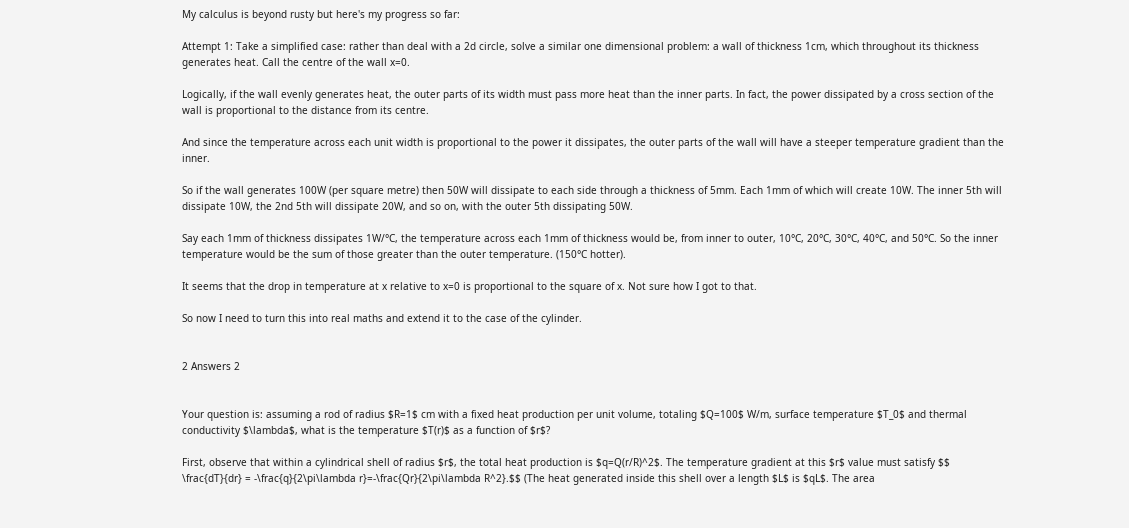My calculus is beyond rusty but here's my progress so far:

Attempt 1: Take a simplified case: rather than deal with a 2d circle, solve a similar one dimensional problem: a wall of thickness 1cm, which throughout its thickness generates heat. Call the centre of the wall x=0.

Logically, if the wall evenly generates heat, the outer parts of its width must pass more heat than the inner parts. In fact, the power dissipated by a cross section of the wall is proportional to the distance from its centre.

And since the temperature across each unit width is proportional to the power it dissipates, the outer parts of the wall will have a steeper temperature gradient than the inner.

So if the wall generates 100W (per square metre) then 50W will dissipate to each side through a thickness of 5mm. Each 1mm of which will create 10W. The inner 5th will dissipate 10W, the 2nd 5th will dissipate 20W, and so on, with the outer 5th dissipating 50W.

Say each 1mm of thickness dissipates 1W/°C, the temperature across each 1mm of thickness would be, from inner to outer, 10°C, 20°C, 30°C, 40°C, and 50°C. So the inner temperature would be the sum of those greater than the outer temperature. (150°C hotter).

It seems that the drop in temperature at x relative to x=0 is proportional to the square of x. Not sure how I got to that.

So now I need to turn this into real maths and extend it to the case of the cylinder.


2 Answers 2


Your question is: assuming a rod of radius $R=1$ cm with a fixed heat production per unit volume, totaling $Q=100$ W/m, surface temperature $T_0$ and thermal conductivity $\lambda$, what is the temperature $T(r)$ as a function of $r$?

First, observe that within a cylindrical shell of radius $r$, the total heat production is $q=Q(r/R)^2$. The temperature gradient at this $r$ value must satisfy $$ \frac{dT}{dr} = -\frac{q}{2\pi\lambda r}=-\frac{Qr}{2\pi\lambda R^2}.$$ (The heat generated inside this shell over a length $L$ is $qL$. The area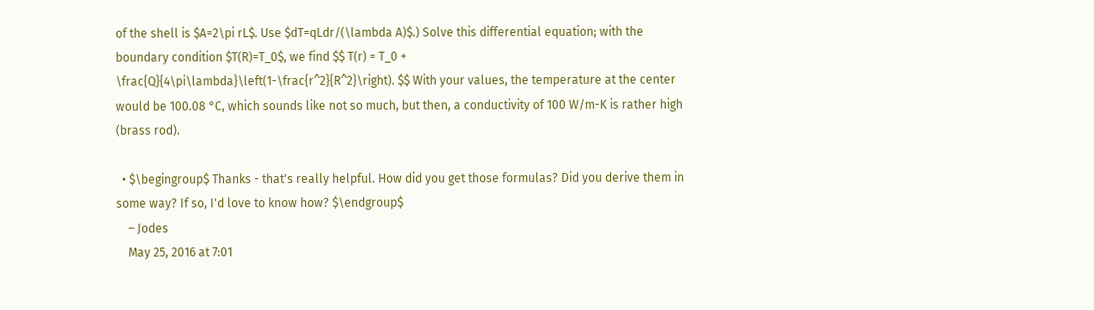of the shell is $A=2\pi rL$. Use $dT=qLdr/(\lambda A)$.) Solve this differential equation; with the boundary condition $T(R)=T_0$, we find $$ T(r) = T_0 + \frac{Q}{4\pi\lambda}\left(1-\frac{r^2}{R^2}\right). $$ With your values, the temperature at the center would be 100.08 °C, which sounds like not so much, but then, a conductivity of 100 W/m-K is rather high (brass rod).

  • $\begingroup$ Thanks - that's really helpful. How did you get those formulas? Did you derive them in some way? If so, I'd love to know how? $\endgroup$
    – Jodes
    May 25, 2016 at 7:01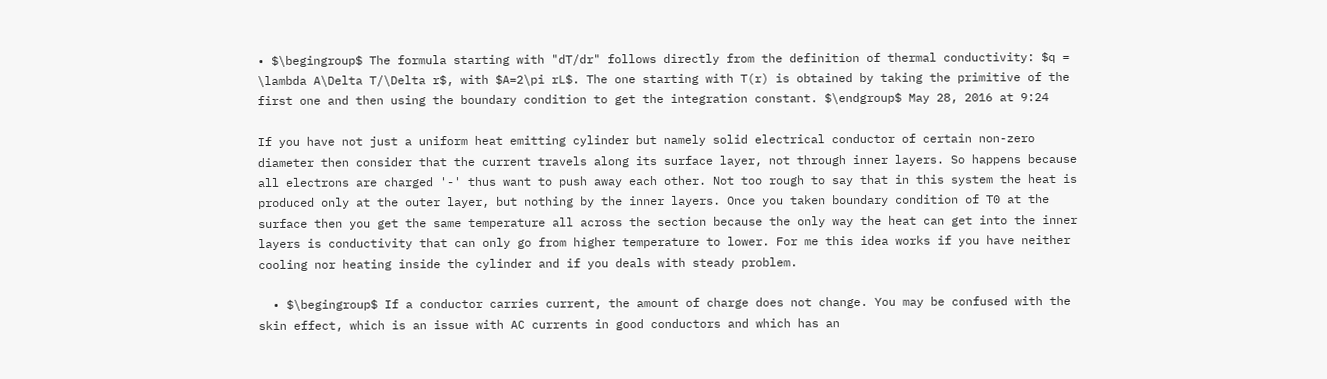• $\begingroup$ The formula starting with "dT/dr" follows directly from the definition of thermal conductivity: $q = \lambda A\Delta T/\Delta r$, with $A=2\pi rL$. The one starting with T(r) is obtained by taking the primitive of the first one and then using the boundary condition to get the integration constant. $\endgroup$ May 28, 2016 at 9:24

If you have not just a uniform heat emitting cylinder but namely solid electrical conductor of certain non-zero diameter then consider that the current travels along its surface layer, not through inner layers. So happens because all electrons are charged '-' thus want to push away each other. Not too rough to say that in this system the heat is produced only at the outer layer, but nothing by the inner layers. Once you taken boundary condition of T0 at the surface then you get the same temperature all across the section because the only way the heat can get into the inner layers is conductivity that can only go from higher temperature to lower. For me this idea works if you have neither cooling nor heating inside the cylinder and if you deals with steady problem.

  • $\begingroup$ If a conductor carries current, the amount of charge does not change. You may be confused with the skin effect, which is an issue with AC currents in good conductors and which has an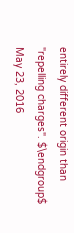entirely different origin than "repelling charges". $\endgroup$ May 23, 2016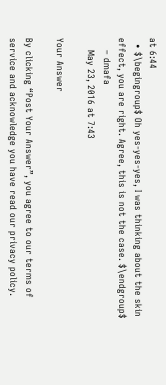at 6:44
  • $\begingroup$ Oh yes-yes-yes, I was thinking about the skin effect, you are right. Agree, this is not the case. $\endgroup$
    – dmafa
    May 23, 2016 at 7:43

Your Answer

By clicking “Post Your Answer”, you agree to our terms of service and acknowledge you have read our privacy policy.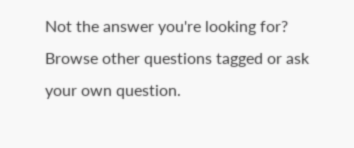Not the answer you're looking for? Browse other questions tagged or ask your own question.